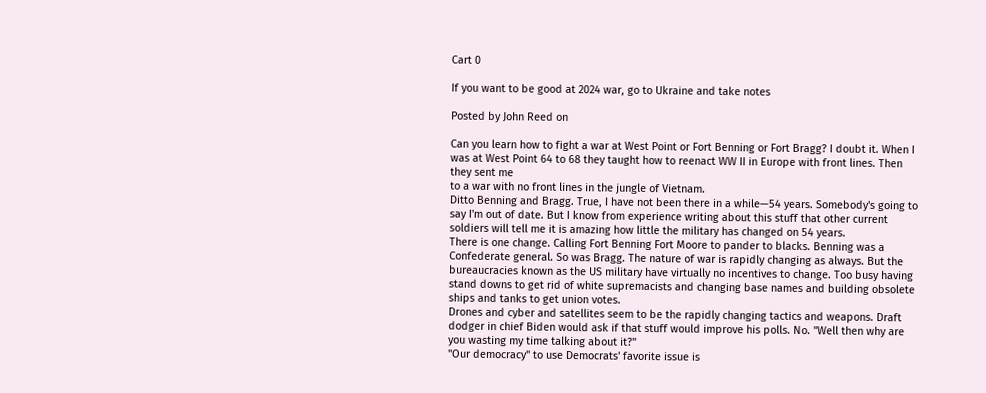Cart 0

If you want to be good at 2024 war, go to Ukraine and take notes

Posted by John Reed on

Can you learn how to fight a war at West Point or Fort Benning or Fort Bragg? I doubt it. When I was at West Point 64 to 68 they taught how to reenact WW II in Europe with front lines. Then they sent me
to a war with no front lines in the jungle of Vietnam.
Ditto Benning and Bragg. True, I have not been there in a while—54 years. Somebody's going to say I'm out of date. But I know from experience writing about this stuff that other current soldiers will tell me it is amazing how little the military has changed on 54 years.
There is one change. Calling Fort Benning Fort Moore to pander to blacks. Benning was a Confederate general. So was Bragg. The nature of war is rapidly changing as always. But the bureaucracies known as the US military have virtually no incentives to change. Too busy having stand downs to get rid of white supremacists and changing base names and building obsolete ships and tanks to get union votes.
Drones and cyber and satellites seem to be the rapidly changing tactics and weapons. Draft dodger in chief Biden would ask if that stuff would improve his polls. No. "Well then why are you wasting my time talking about it?"
"Our democracy" to use Democrats' favorite issue is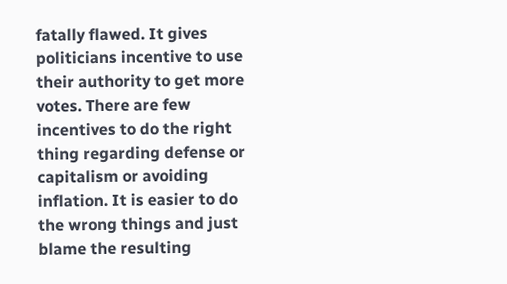fatally flawed. It gives politicians incentive to use their authority to get more votes. There are few incentives to do the right thing regarding defense or capitalism or avoiding inflation. It is easier to do the wrong things and just blame the resulting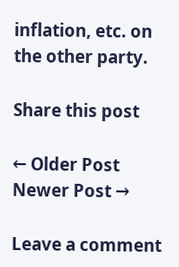inflation, etc. on the other party.

Share this post

← Older Post Newer Post →

Leave a comment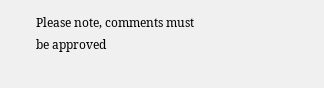Please note, comments must be approved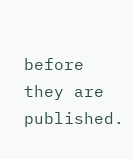before they are published.